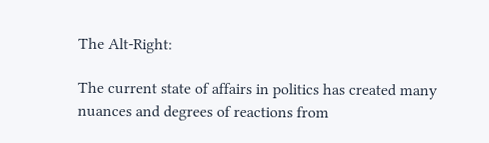The Alt-Right:

The current state of affairs in politics has created many nuances and degrees of reactions from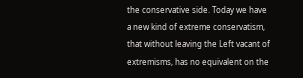the conservative side. Today we have a new kind of extreme conservatism, that without leaving the Left vacant of extremisms, has no equivalent on the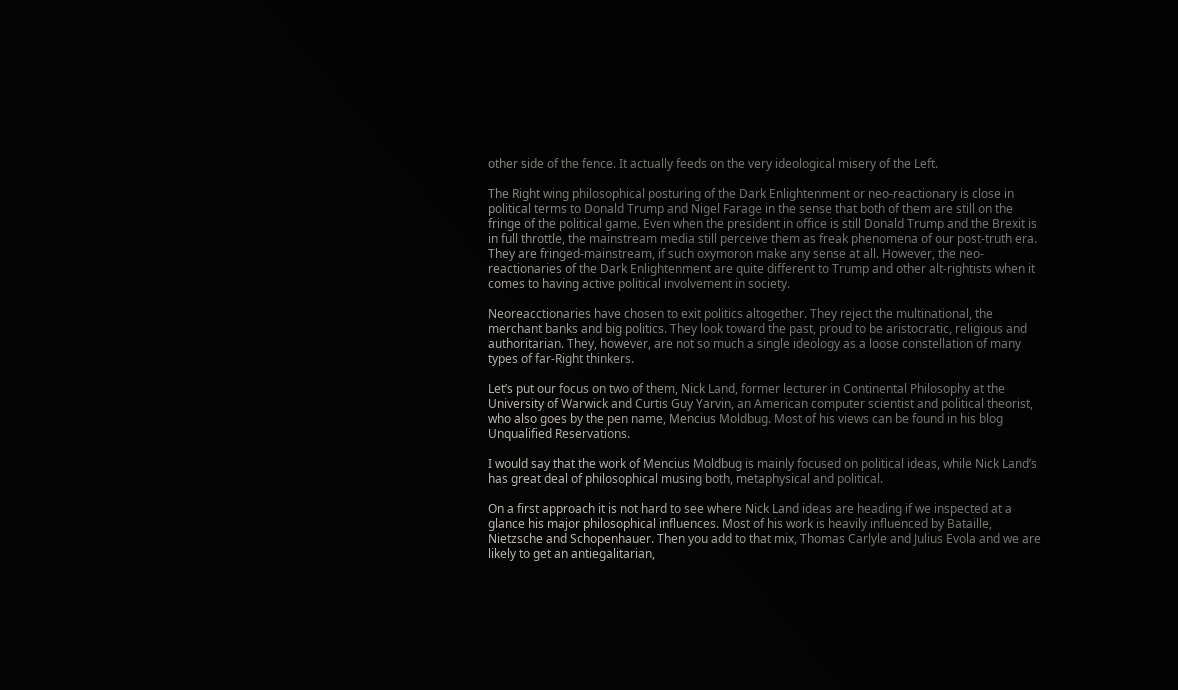other side of the fence. It actually feeds on the very ideological misery of the Left.

The Right wing philosophical posturing of the Dark Enlightenment or neo-reactionary is close in political terms to Donald Trump and Nigel Farage in the sense that both of them are still on the fringe of the political game. Even when the president in office is still Donald Trump and the Brexit is in full throttle, the mainstream media still perceive them as freak phenomena of our post-truth era. They are fringed-mainstream, if such oxymoron make any sense at all. However, the neo-reactionaries of the Dark Enlightenment are quite different to Trump and other alt-rightists when it comes to having active political involvement in society.

Neoreacctionaries have chosen to exit politics altogether. They reject the multinational, the merchant banks and big politics. They look toward the past, proud to be aristocratic, religious and authoritarian. They, however, are not so much a single ideology as a loose constellation of many types of far-Right thinkers.

Let’s put our focus on two of them, Nick Land, former lecturer in Continental Philosophy at the University of Warwick and Curtis Guy Yarvin, an American computer scientist and political theorist, who also goes by the pen name, Mencius Moldbug. Most of his views can be found in his blog Unqualified Reservations.

I would say that the work of Mencius Moldbug is mainly focused on political ideas, while Nick Land’s has great deal of philosophical musing both, metaphysical and political.

On a first approach it is not hard to see where Nick Land ideas are heading if we inspected at a glance his major philosophical influences. Most of his work is heavily influenced by Bataille, Nietzsche and Schopenhauer. Then you add to that mix, Thomas Carlyle and Julius Evola and we are likely to get an antiegalitarian,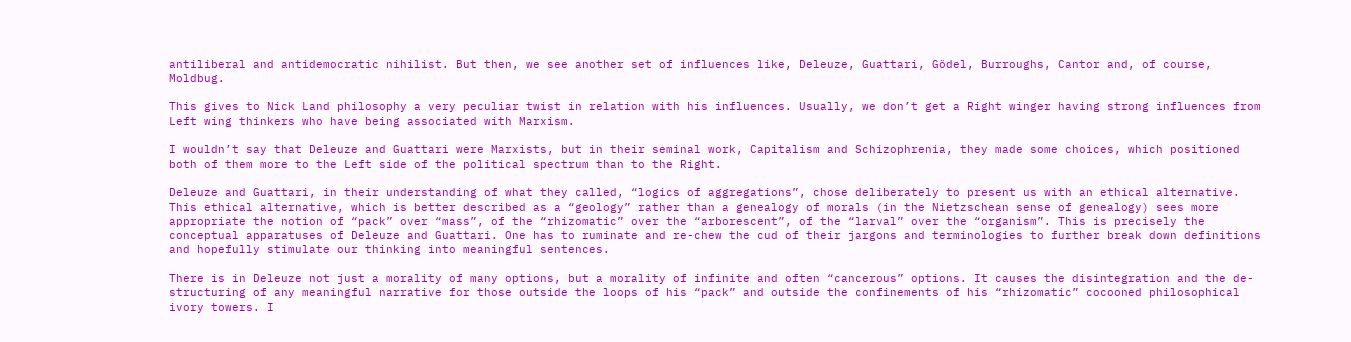antiliberal and antidemocratic nihilist. But then, we see another set of influences like, Deleuze, Guattari, Gödel, Burroughs, Cantor and, of course, Moldbug.

This gives to Nick Land philosophy a very peculiar twist in relation with his influences. Usually, we don’t get a Right winger having strong influences from Left wing thinkers who have being associated with Marxism.

I wouldn’t say that Deleuze and Guattari were Marxists, but in their seminal work, Capitalism and Schizophrenia, they made some choices, which positioned both of them more to the Left side of the political spectrum than to the Right.

Deleuze and Guattari, in their understanding of what they called, “logics of aggregations”, chose deliberately to present us with an ethical alternative. This ethical alternative, which is better described as a “geology” rather than a genealogy of morals (in the Nietzschean sense of genealogy) sees more appropriate the notion of “pack” over “mass”, of the “rhizomatic” over the “arborescent”, of the “larval” over the “organism”. This is precisely the conceptual apparatuses of Deleuze and Guattari. One has to ruminate and re-chew the cud of their jargons and terminologies to further break down definitions and hopefully stimulate our thinking into meaningful sentences.

There is in Deleuze not just a morality of many options, but a morality of infinite and often “cancerous” options. It causes the disintegration and the de-structuring of any meaningful narrative for those outside the loops of his “pack” and outside the confinements of his “rhizomatic” cocooned philosophical ivory towers. I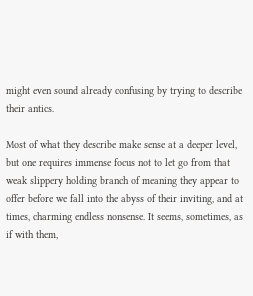might even sound already confusing by trying to describe their antics.

Most of what they describe make sense at a deeper level, but one requires immense focus not to let go from that weak slippery holding branch of meaning they appear to offer before we fall into the abyss of their inviting, and at times, charming endless nonsense. It seems, sometimes, as if with them,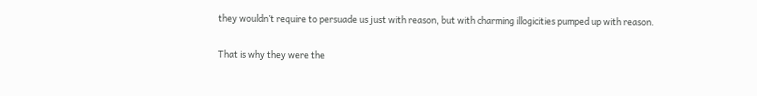they wouldn’t require to persuade us just with reason, but with charming illogicities pumped up with reason.

That is why they were the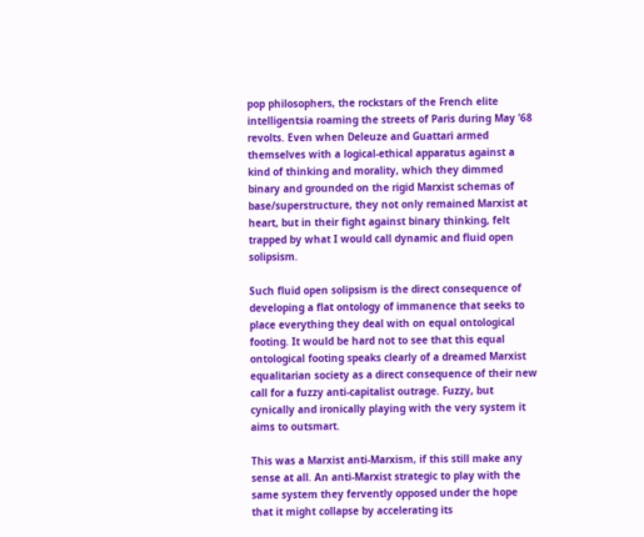pop philosophers, the rockstars of the French elite intelligentsia roaming the streets of Paris during May ’68 revolts. Even when Deleuze and Guattari armed themselves with a logical-ethical apparatus against a kind of thinking and morality, which they dimmed binary and grounded on the rigid Marxist schemas of base/superstructure, they not only remained Marxist at heart, but in their fight against binary thinking, felt trapped by what I would call dynamic and fluid open solipsism.

Such fluid open solipsism is the direct consequence of developing a flat ontology of immanence that seeks to place everything they deal with on equal ontological footing. It would be hard not to see that this equal ontological footing speaks clearly of a dreamed Marxist equalitarian society as a direct consequence of their new call for a fuzzy anti-capitalist outrage. Fuzzy, but cynically and ironically playing with the very system it aims to outsmart.

This was a Marxist anti-Marxism, if this still make any sense at all. An anti-Marxist strategic to play with the same system they fervently opposed under the hope that it might collapse by accelerating its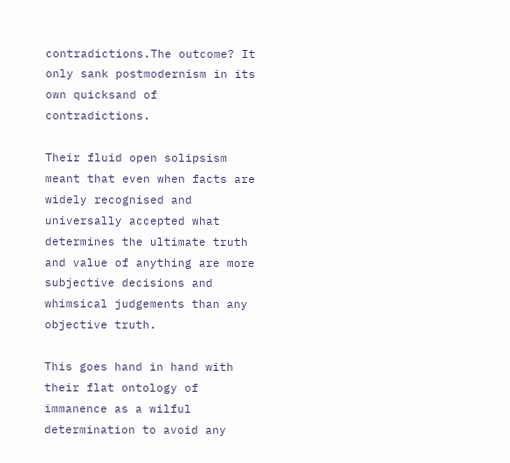contradictions.The outcome? It only sank postmodernism in its own quicksand of contradictions.

Their fluid open solipsism meant that even when facts are widely recognised and universally accepted what determines the ultimate truth and value of anything are more subjective decisions and whimsical judgements than any objective truth.

This goes hand in hand with their flat ontology of immanence as a wilful determination to avoid any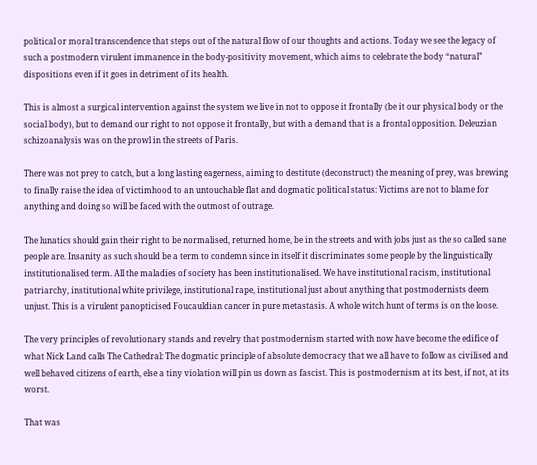political or moral transcendence that steps out of the natural flow of our thoughts and actions. Today we see the legacy of such a postmodern virulent immanence in the body-positivity movement, which aims to celebrate the body “natural” dispositions even if it goes in detriment of its health.

This is almost a surgical intervention against the system we live in not to oppose it frontally (be it our physical body or the social body), but to demand our right to not oppose it frontally, but with a demand that is a frontal opposition. Deleuzian schizoanalysis was on the prowl in the streets of Paris.

There was not prey to catch, but a long lasting eagerness, aiming to destitute (deconstruct) the meaning of prey, was brewing to finally raise the idea of victimhood to an untouchable flat and dogmatic political status: Victims are not to blame for anything and doing so will be faced with the outmost of outrage.

The lunatics should gain their right to be normalised, returned home, be in the streets and with jobs just as the so called sane people are. Insanity as such should be a term to condemn since in itself it discriminates some people by the linguistically institutionalised term. All the maladies of society has been institutionalised. We have institutional racism, institutional patriarchy, institutional white privilege, institutional rape, institutional just about anything that postmodernists deem unjust. This is a virulent panopticised Foucauldian cancer in pure metastasis. A whole witch hunt of terms is on the loose.

The very principles of revolutionary stands and revelry that postmodernism started with now have become the edifice of what Nick Land calls The Cathedral: The dogmatic principle of absolute democracy that we all have to follow as civilised and well behaved citizens of earth, else a tiny violation will pin us down as fascist. This is postmodernism at its best, if not, at its worst.

That was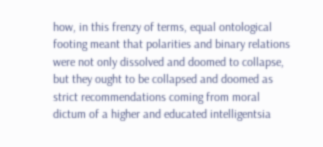how, in this frenzy of terms, equal ontological footing meant that polarities and binary relations were not only dissolved and doomed to collapse, but they ought to be collapsed and doomed as strict recommendations coming from moral dictum of a higher and educated intelligentsia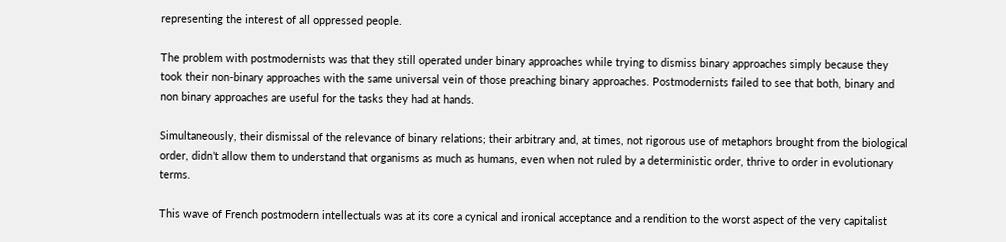representing the interest of all oppressed people.

The problem with postmodernists was that they still operated under binary approaches while trying to dismiss binary approaches simply because they took their non-binary approaches with the same universal vein of those preaching binary approaches. Postmodernists failed to see that both, binary and non binary approaches are useful for the tasks they had at hands.

Simultaneously, their dismissal of the relevance of binary relations; their arbitrary and, at times, not rigorous use of metaphors brought from the biological order, didn’t allow them to understand that organisms as much as humans, even when not ruled by a deterministic order, thrive to order in evolutionary terms.

This wave of French postmodern intellectuals was at its core a cynical and ironical acceptance and a rendition to the worst aspect of the very capitalist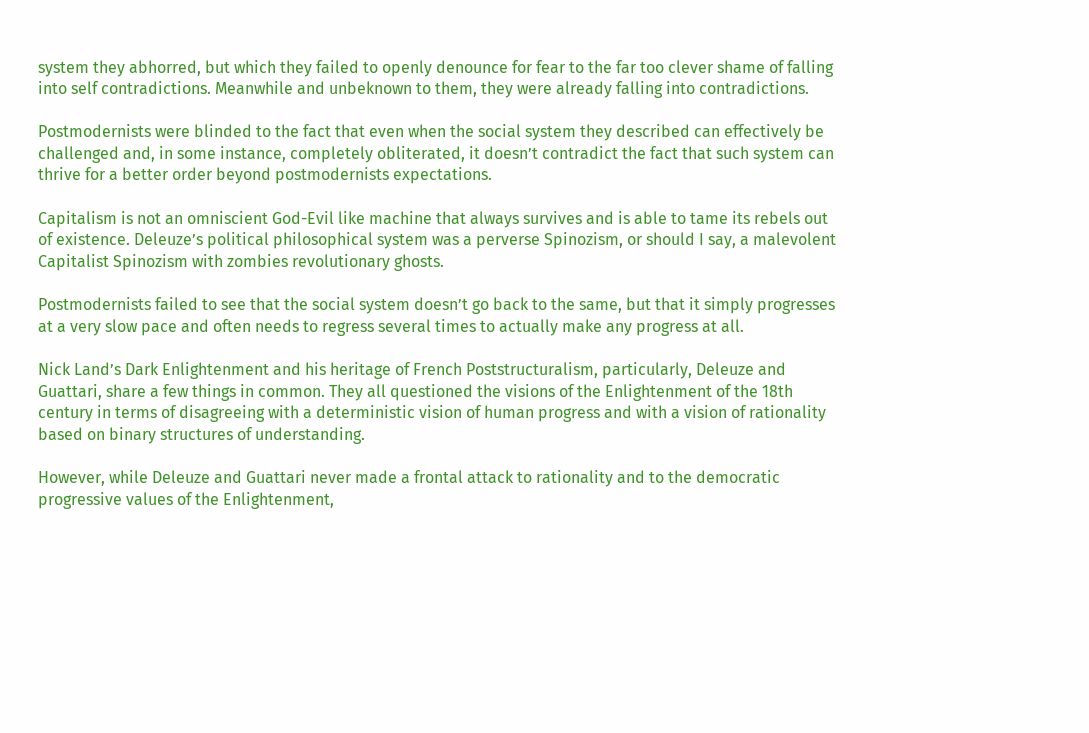system they abhorred, but which they failed to openly denounce for fear to the far too clever shame of falling into self contradictions. Meanwhile and unbeknown to them, they were already falling into contradictions.

Postmodernists were blinded to the fact that even when the social system they described can effectively be challenged and, in some instance, completely obliterated, it doesn’t contradict the fact that such system can thrive for a better order beyond postmodernists expectations.

Capitalism is not an omniscient God-Evil like machine that always survives and is able to tame its rebels out of existence. Deleuze’s political philosophical system was a perverse Spinozism, or should I say, a malevolent Capitalist Spinozism with zombies revolutionary ghosts.

Postmodernists failed to see that the social system doesn’t go back to the same, but that it simply progresses at a very slow pace and often needs to regress several times to actually make any progress at all.

Nick Land’s Dark Enlightenment and his heritage of French Poststructuralism, particularly, Deleuze and Guattari, share a few things in common. They all questioned the visions of the Enlightenment of the 18th century in terms of disagreeing with a deterministic vision of human progress and with a vision of rationality based on binary structures of understanding.

However, while Deleuze and Guattari never made a frontal attack to rationality and to the democratic progressive values of the Enlightenment,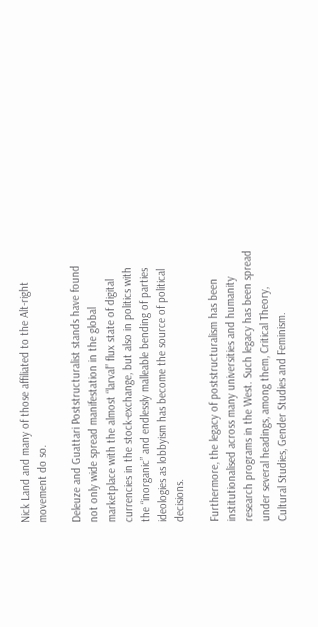Nick Land and many of those affiliated to the Alt-right movement do so.

Deleuze and Guattari Poststructuralist stands have found not only wide spread manifestation in the global marketplace with the almost “larval” flux state of digital currencies in the stock-exchange, but also in politics with the “inorganic” and endlessly malleable bending of parties ideologies as lobbyism has become the source of political decisions.

Furthermore, the legacy of poststructuralism has been institutionalised across many universities and humanity research programs in the West. Such legacy has been spread under several headings, among them, Critical Theory, Cultural Studies, Gender Studies and Feminism.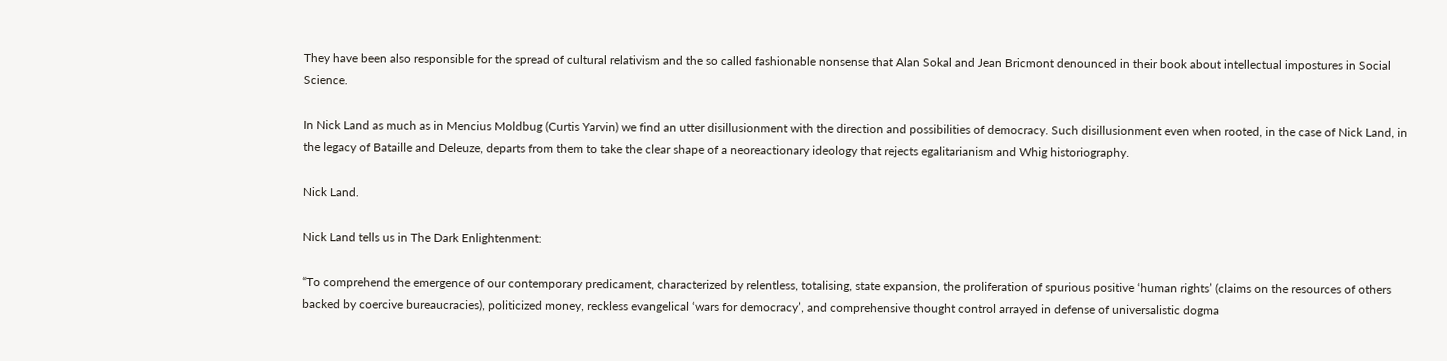They have been also responsible for the spread of cultural relativism and the so called fashionable nonsense that Alan Sokal and Jean Bricmont denounced in their book about intellectual impostures in Social Science.

In Nick Land as much as in Mencius Moldbug (Curtis Yarvin) we find an utter disillusionment with the direction and possibilities of democracy. Such disillusionment even when rooted, in the case of Nick Land, in the legacy of Bataille and Deleuze, departs from them to take the clear shape of a neoreactionary ideology that rejects egalitarianism and Whig historiography.

Nick Land.

Nick Land tells us in The Dark Enlightenment:

“To comprehend the emergence of our contemporary predicament, characterized by relentless, totalising, state expansion, the proliferation of spurious positive ‘human rights’ (claims on the resources of others backed by coercive bureaucracies), politicized money, reckless evangelical ‘wars for democracy’, and comprehensive thought control arrayed in defense of universalistic dogma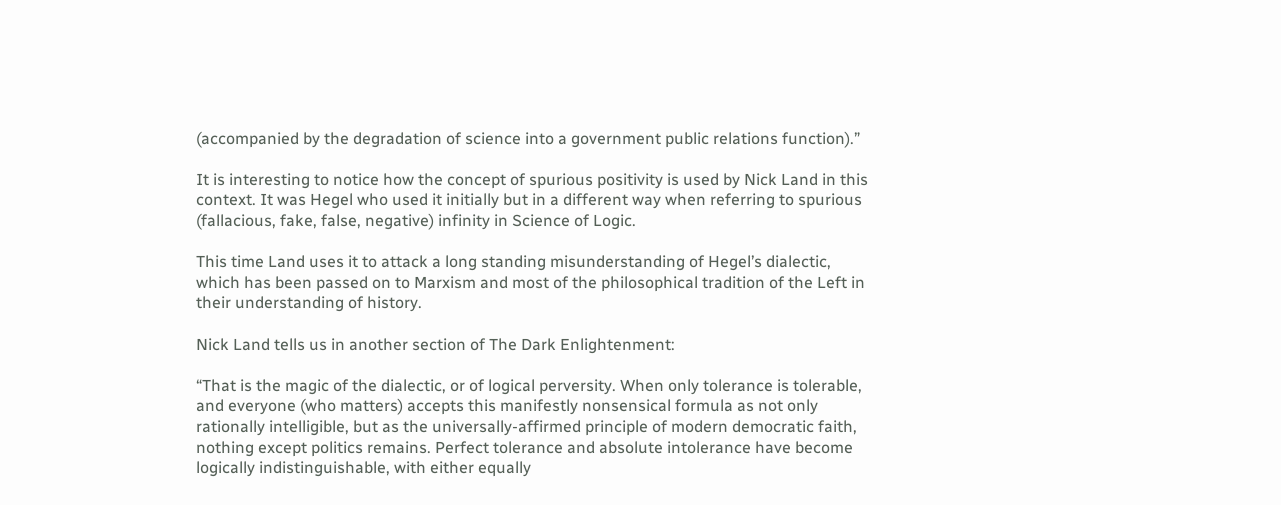(accompanied by the degradation of science into a government public relations function).”

It is interesting to notice how the concept of spurious positivity is used by Nick Land in this context. It was Hegel who used it initially but in a different way when referring to spurious (fallacious, fake, false, negative) infinity in Science of Logic.

This time Land uses it to attack a long standing misunderstanding of Hegel’s dialectic, which has been passed on to Marxism and most of the philosophical tradition of the Left in their understanding of history.

Nick Land tells us in another section of The Dark Enlightenment:

“That is the magic of the dialectic, or of logical perversity. When only tolerance is tolerable, and everyone (who matters) accepts this manifestly nonsensical formula as not only rationally intelligible, but as the universally-affirmed principle of modern democratic faith, nothing except politics remains. Perfect tolerance and absolute intolerance have become logically indistinguishable, with either equally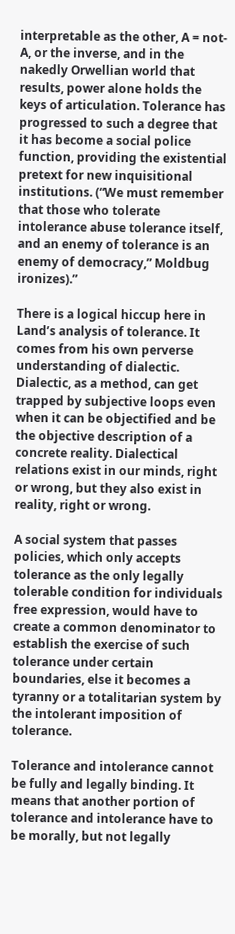interpretable as the other, A = not-A, or the inverse, and in the nakedly Orwellian world that results, power alone holds the keys of articulation. Tolerance has progressed to such a degree that it has become a social police function, providing the existential pretext for new inquisitional institutions. (“We must remember that those who tolerate intolerance abuse tolerance itself, and an enemy of tolerance is an enemy of democracy,” Moldbug ironizes).”

There is a logical hiccup here in Land’s analysis of tolerance. It comes from his own perverse understanding of dialectic. Dialectic, as a method, can get trapped by subjective loops even when it can be objectified and be the objective description of a concrete reality. Dialectical relations exist in our minds, right or wrong, but they also exist in reality, right or wrong.

A social system that passes policies, which only accepts tolerance as the only legally tolerable condition for individuals free expression, would have to create a common denominator to establish the exercise of such tolerance under certain boundaries, else it becomes a tyranny or a totalitarian system by the intolerant imposition of tolerance.

Tolerance and intolerance cannot be fully and legally binding. It means that another portion of tolerance and intolerance have to be morally, but not legally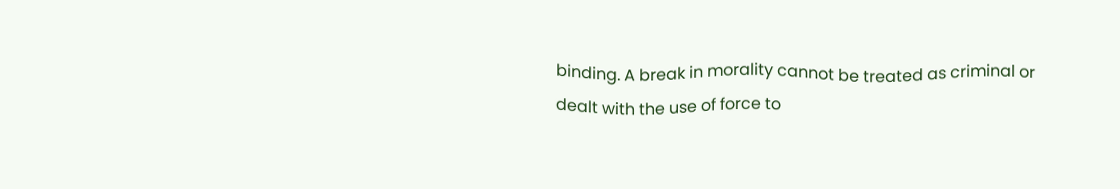binding. A break in morality cannot be treated as criminal or dealt with the use of force to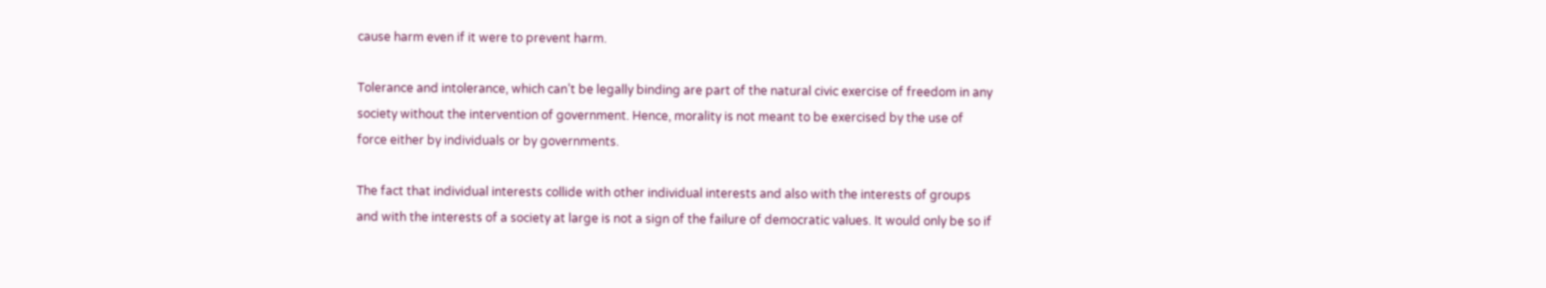cause harm even if it were to prevent harm.

Tolerance and intolerance, which can’t be legally binding are part of the natural civic exercise of freedom in any society without the intervention of government. Hence, morality is not meant to be exercised by the use of force either by individuals or by governments.

The fact that individual interests collide with other individual interests and also with the interests of groups and with the interests of a society at large is not a sign of the failure of democratic values. It would only be so if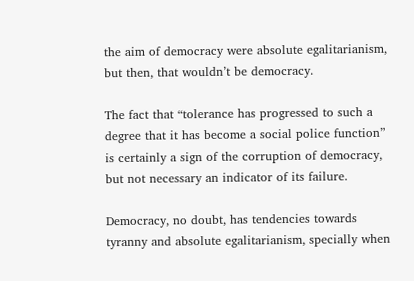the aim of democracy were absolute egalitarianism, but then, that wouldn’t be democracy.

The fact that “tolerance has progressed to such a degree that it has become a social police function” is certainly a sign of the corruption of democracy, but not necessary an indicator of its failure.

Democracy, no doubt, has tendencies towards tyranny and absolute egalitarianism, specially when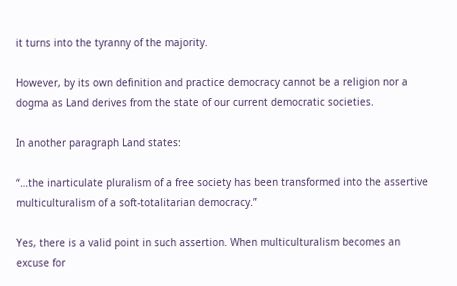it turns into the tyranny of the majority.

However, by its own definition and practice democracy cannot be a religion nor a dogma as Land derives from the state of our current democratic societies.

In another paragraph Land states:

“…the inarticulate pluralism of a free society has been transformed into the assertive multiculturalism of a soft-totalitarian democracy.”

Yes, there is a valid point in such assertion. When multiculturalism becomes an excuse for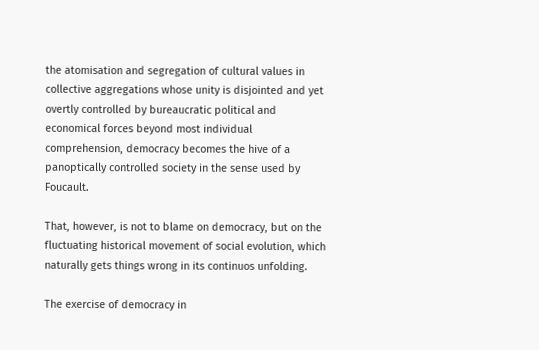the atomisation and segregation of cultural values in collective aggregations whose unity is disjointed and yet overtly controlled by bureaucratic political and economical forces beyond most individual comprehension, democracy becomes the hive of a panoptically controlled society in the sense used by Foucault.

That, however, is not to blame on democracy, but on the fluctuating historical movement of social evolution, which naturally gets things wrong in its continuos unfolding.

The exercise of democracy in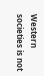Western societies is not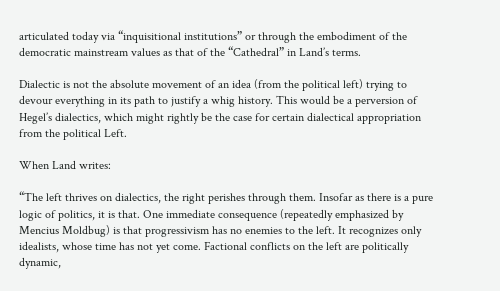articulated today via “inquisitional institutions” or through the embodiment of the democratic mainstream values as that of the “Cathedral” in Land’s terms.

Dialectic is not the absolute movement of an idea (from the political left) trying to devour everything in its path to justify a whig history. This would be a perversion of Hegel’s dialectics, which might rightly be the case for certain dialectical appropriation from the political Left.

When Land writes:

“The left thrives on dialectics, the right perishes through them. Insofar as there is a pure logic of politics, it is that. One immediate consequence (repeatedly emphasized by Mencius Moldbug) is that progressivism has no enemies to the left. It recognizes only idealists, whose time has not yet come. Factional conflicts on the left are politically dynamic,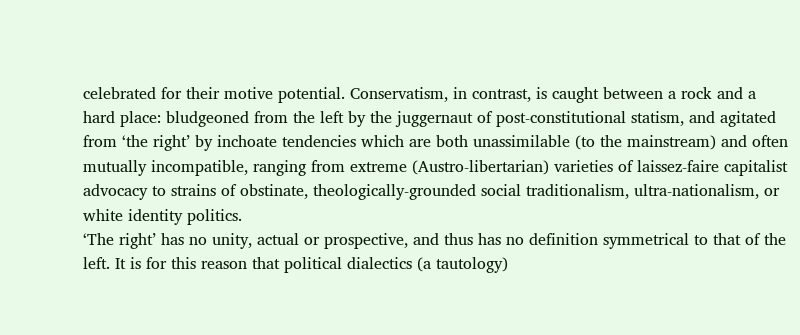celebrated for their motive potential. Conservatism, in contrast, is caught between a rock and a hard place: bludgeoned from the left by the juggernaut of post-constitutional statism, and agitated from ‘the right’ by inchoate tendencies which are both unassimilable (to the mainstream) and often mutually incompatible, ranging from extreme (Austro-libertarian) varieties of laissez-faire capitalist advocacy to strains of obstinate, theologically-grounded social traditionalism, ultra-nationalism, or white identity politics.
‘The right’ has no unity, actual or prospective, and thus has no definition symmetrical to that of the left. It is for this reason that political dialectics (a tautology)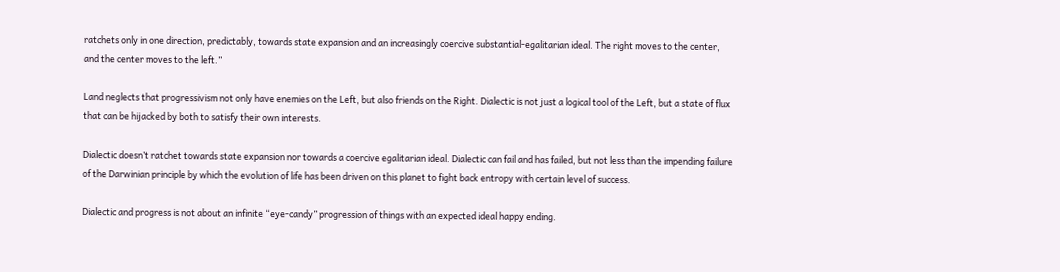ratchets only in one direction, predictably, towards state expansion and an increasingly coercive substantial-egalitarian ideal. The right moves to the center, and the center moves to the left.”

Land neglects that progressivism not only have enemies on the Left, but also friends on the Right. Dialectic is not just a logical tool of the Left, but a state of flux that can be hijacked by both to satisfy their own interests.

Dialectic doesn’t ratchet towards state expansion nor towards a coercive egalitarian ideal. Dialectic can fail and has failed, but not less than the impending failure of the Darwinian principle by which the evolution of life has been driven on this planet to fight back entropy with certain level of success.

Dialectic and progress is not about an infinite “eye-candy” progression of things with an expected ideal happy ending.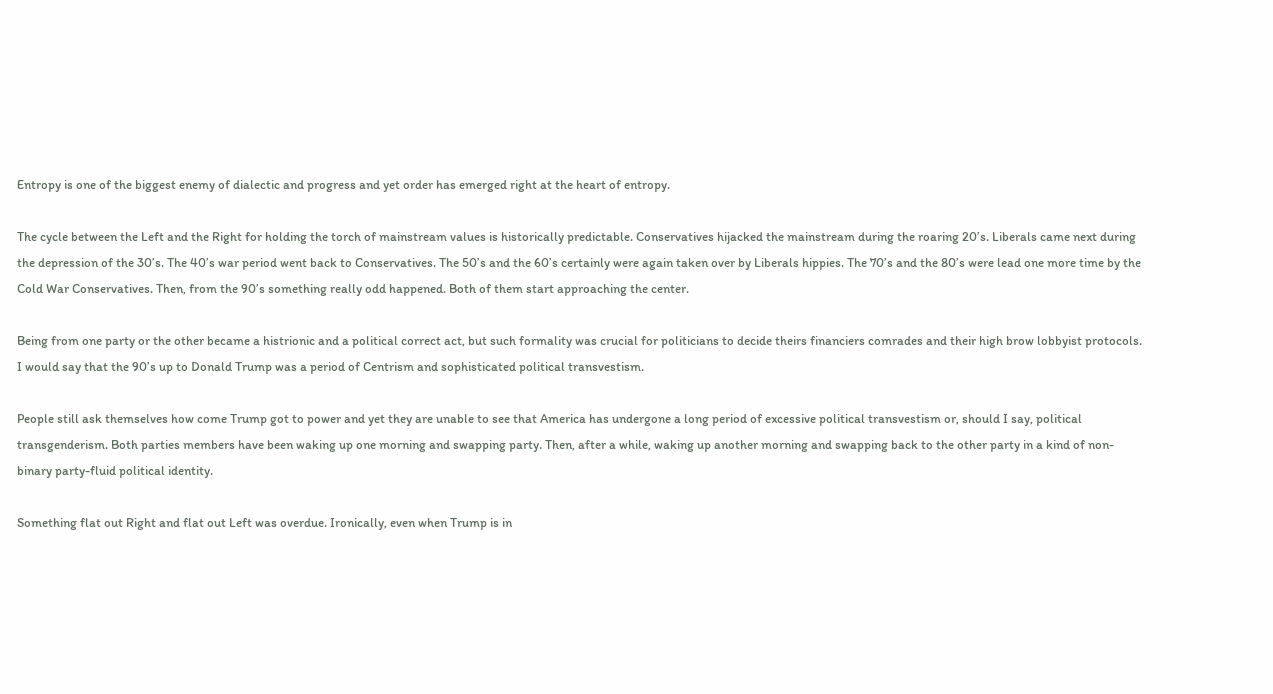Entropy is one of the biggest enemy of dialectic and progress and yet order has emerged right at the heart of entropy.

The cycle between the Left and the Right for holding the torch of mainstream values is historically predictable. Conservatives hijacked the mainstream during the roaring 20’s. Liberals came next during the depression of the 30’s. The 40’s war period went back to Conservatives. The 50’s and the 60’s certainly were again taken over by Liberals hippies. The 70’s and the 80’s were lead one more time by the Cold War Conservatives. Then, from the 90’s something really odd happened. Both of them start approaching the center.

Being from one party or the other became a histrionic and a political correct act, but such formality was crucial for politicians to decide theirs financiers comrades and their high brow lobbyist protocols. I would say that the 90’s up to Donald Trump was a period of Centrism and sophisticated political transvestism.

People still ask themselves how come Trump got to power and yet they are unable to see that America has undergone a long period of excessive political transvestism or, should I say, political transgenderism. Both parties members have been waking up one morning and swapping party. Then, after a while, waking up another morning and swapping back to the other party in a kind of non-binary party-fluid political identity.

Something flat out Right and flat out Left was overdue. Ironically, even when Trump is in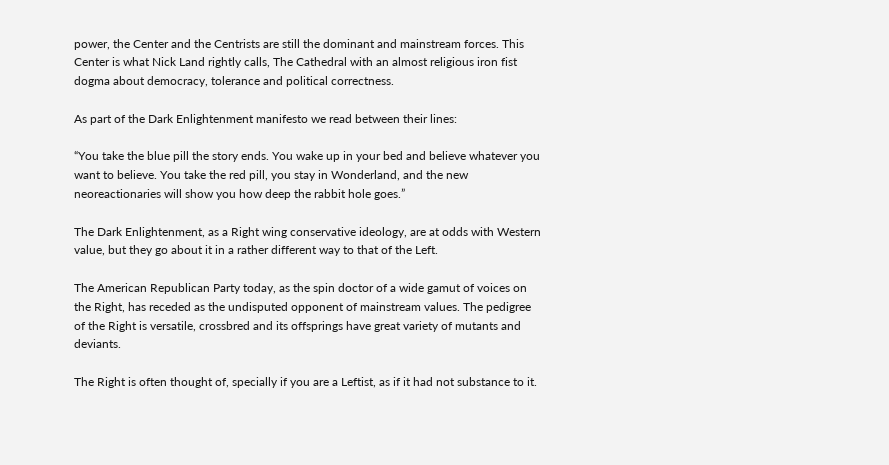power, the Center and the Centrists are still the dominant and mainstream forces. This Center is what Nick Land rightly calls, The Cathedral with an almost religious iron fist dogma about democracy, tolerance and political correctness.

As part of the Dark Enlightenment manifesto we read between their lines:

“You take the blue pill the story ends. You wake up in your bed and believe whatever you want to believe. You take the red pill, you stay in Wonderland, and the new neoreactionaries will show you how deep the rabbit hole goes.”

The Dark Enlightenment, as a Right wing conservative ideology, are at odds with Western value, but they go about it in a rather different way to that of the Left.

The American Republican Party today, as the spin doctor of a wide gamut of voices on the Right, has receded as the undisputed opponent of mainstream values. The pedigree of the Right is versatile, crossbred and its offsprings have great variety of mutants and deviants.

The Right is often thought of, specially if you are a Leftist, as if it had not substance to it.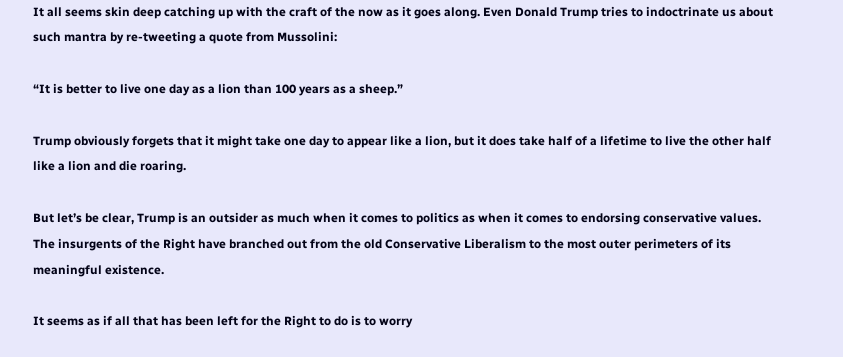It all seems skin deep catching up with the craft of the now as it goes along. Even Donald Trump tries to indoctrinate us about such mantra by re-tweeting a quote from Mussolini:

“It is better to live one day as a lion than 100 years as a sheep.”

Trump obviously forgets that it might take one day to appear like a lion, but it does take half of a lifetime to live the other half like a lion and die roaring.

But let’s be clear, Trump is an outsider as much when it comes to politics as when it comes to endorsing conservative values. The insurgents of the Right have branched out from the old Conservative Liberalism to the most outer perimeters of its meaningful existence.

It seems as if all that has been left for the Right to do is to worry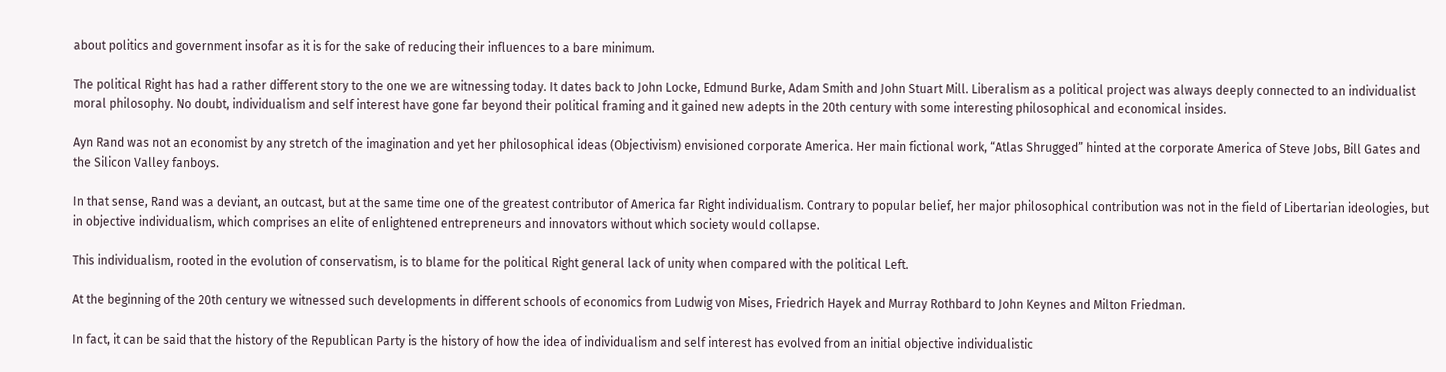about politics and government insofar as it is for the sake of reducing their influences to a bare minimum.

The political Right has had a rather different story to the one we are witnessing today. It dates back to John Locke, Edmund Burke, Adam Smith and John Stuart Mill. Liberalism as a political project was always deeply connected to an individualist moral philosophy. No doubt, individualism and self interest have gone far beyond their political framing and it gained new adepts in the 20th century with some interesting philosophical and economical insides.

Ayn Rand was not an economist by any stretch of the imagination and yet her philosophical ideas (Objectivism) envisioned corporate America. Her main fictional work, “Atlas Shrugged” hinted at the corporate America of Steve Jobs, Bill Gates and the Silicon Valley fanboys.

In that sense, Rand was a deviant, an outcast, but at the same time one of the greatest contributor of America far Right individualism. Contrary to popular belief, her major philosophical contribution was not in the field of Libertarian ideologies, but in objective individualism, which comprises an elite of enlightened entrepreneurs and innovators without which society would collapse.

This individualism, rooted in the evolution of conservatism, is to blame for the political Right general lack of unity when compared with the political Left.

At the beginning of the 20th century we witnessed such developments in different schools of economics from Ludwig von Mises, Friedrich Hayek and Murray Rothbard to John Keynes and Milton Friedman.

In fact, it can be said that the history of the Republican Party is the history of how the idea of individualism and self interest has evolved from an initial objective individualistic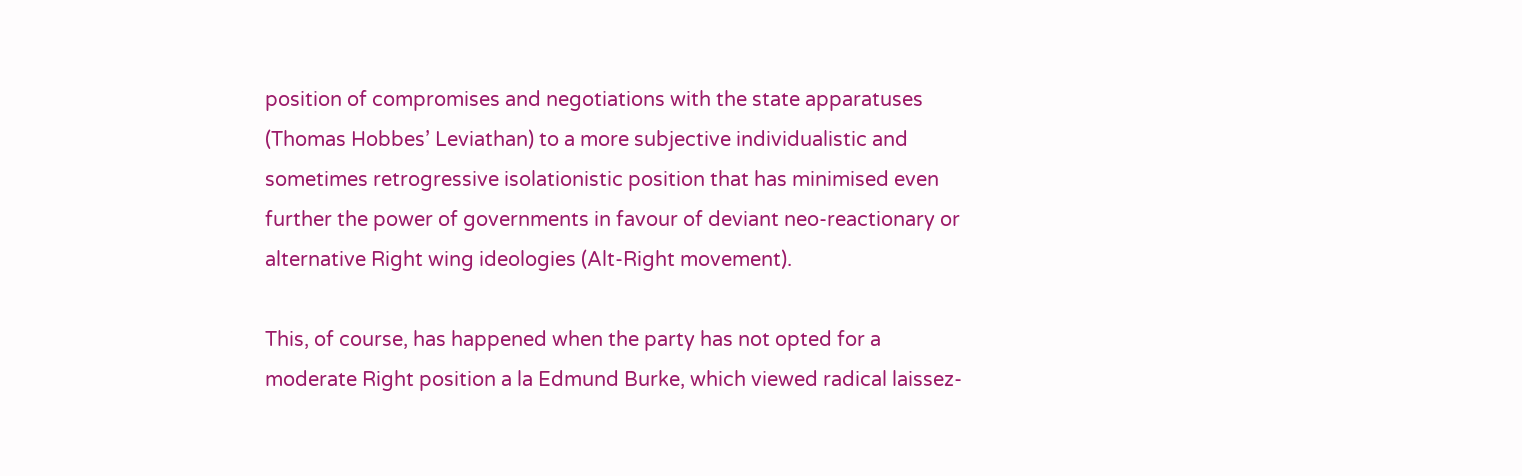position of compromises and negotiations with the state apparatuses (Thomas Hobbes’ Leviathan) to a more subjective individualistic and sometimes retrogressive isolationistic position that has minimised even further the power of governments in favour of deviant neo-reactionary or alternative Right wing ideologies (Alt-Right movement).

This, of course, has happened when the party has not opted for a moderate Right position a la Edmund Burke, which viewed radical laissez-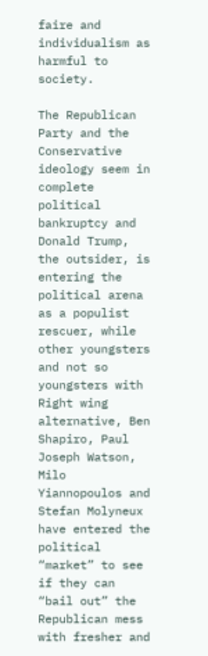faire and individualism as harmful to society.

The Republican Party and the Conservative ideology seem in complete political bankruptcy and Donald Trump, the outsider, is entering the political arena as a populist rescuer, while other youngsters and not so youngsters with Right wing alternative, Ben Shapiro, Paul Joseph Watson, Milo Yiannopoulos and Stefan Molyneux have entered the political “market” to see if they can “bail out” the Republican mess with fresher and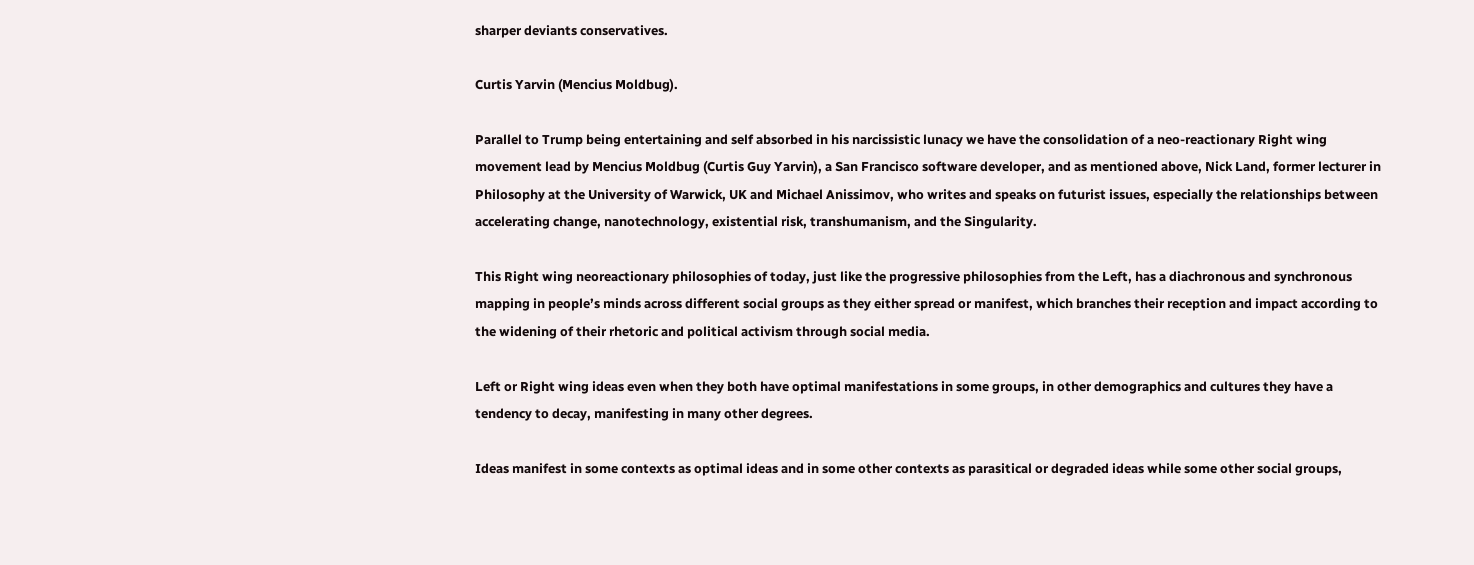sharper deviants conservatives.

Curtis Yarvin (Mencius Moldbug).

Parallel to Trump being entertaining and self absorbed in his narcissistic lunacy we have the consolidation of a neo-reactionary Right wing movement lead by Mencius Moldbug (Curtis Guy Yarvin), a San Francisco software developer, and as mentioned above, Nick Land, former lecturer in Philosophy at the University of Warwick, UK and Michael Anissimov, who writes and speaks on futurist issues, especially the relationships between accelerating change, nanotechnology, existential risk, transhumanism, and the Singularity.

This Right wing neoreactionary philosophies of today, just like the progressive philosophies from the Left, has a diachronous and synchronous mapping in people’s minds across different social groups as they either spread or manifest, which branches their reception and impact according to the widening of their rhetoric and political activism through social media.

Left or Right wing ideas even when they both have optimal manifestations in some groups, in other demographics and cultures they have a tendency to decay, manifesting in many other degrees.

Ideas manifest in some contexts as optimal ideas and in some other contexts as parasitical or degraded ideas while some other social groups,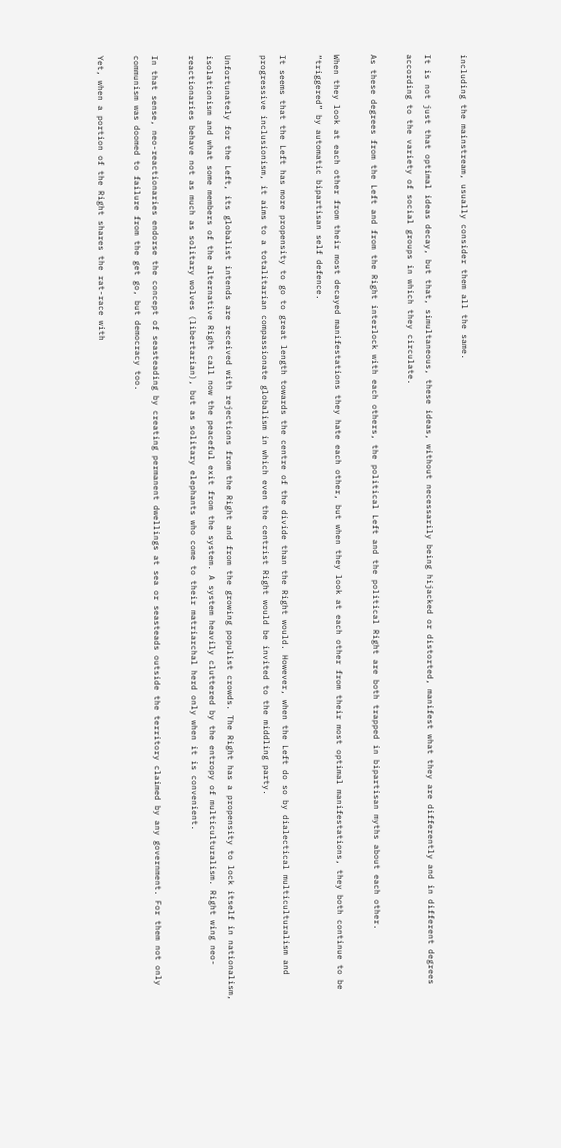including the mainstream, usually consider them all the same.

It is not just that optimal ideas decay, but that, simultaneous, these ideas, without necessarily being hijacked or distorted, manifest what they are differently and in different degrees according to the variety of social groups in which they circulate.

As these degrees from the Left and from the Right interlock with each others, the political Left and the political Right are both trapped in bipartisan myths about each other.

When they look at each other from their most decayed manifestations they hate each other, but when they look at each other from their most optimal manifestations, they both continue to be “triggered” by automatic bipartisan self defence.

It seems that the Left has more propensity to go to great length towards the centre of the divide than the Right would. However, when the Left do so by dialectical multiculturalism and progressive inclusionism, it aims to a totalitarian compassionate globalism in which even the centrist Right would be invited to the middling party.

Unfortunately for the Left, its globalist intends are received with rejections from the Right and from the growing populist crowds. The Right has a propensity to lock itself in nationalism, isolationism and what some members of the alternative Right call now the peaceful exit from the system. A system heavily cluttered by the entropy of multiculturalism. Right wing neo-reactionaries behave not as much as solitary wolves (libertarian), but as solitary elephants who come to their matriarchal herd only when it is convenient.

In that sense, neo-reactionaries endorse the concept of seasteading by creating permanent dwellings at sea or seasteads outside the territory claimed by any government. For them not only communism was doomed to failure from the get go, but democracy too.

Yet, when a portion of the Right shares the rat-race with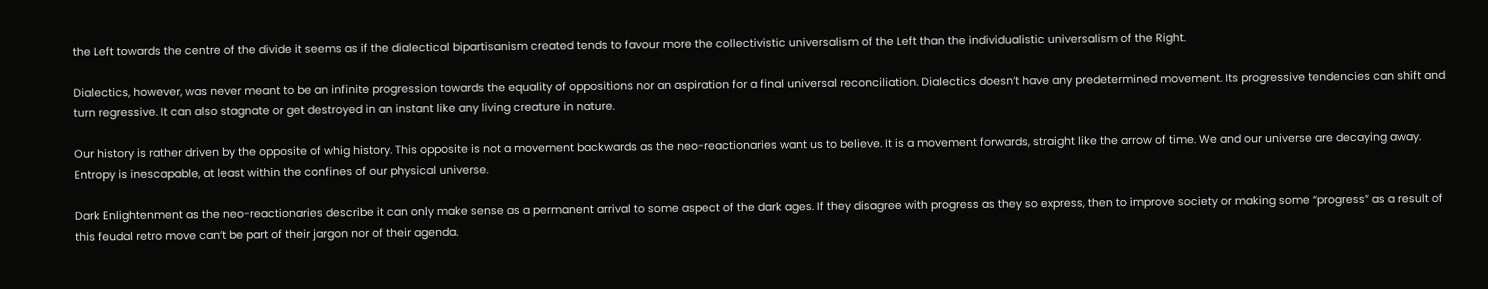the Left towards the centre of the divide it seems as if the dialectical bipartisanism created tends to favour more the collectivistic universalism of the Left than the individualistic universalism of the Right.

Dialectics, however, was never meant to be an infinite progression towards the equality of oppositions nor an aspiration for a final universal reconciliation. Dialectics doesn’t have any predetermined movement. Its progressive tendencies can shift and turn regressive. It can also stagnate or get destroyed in an instant like any living creature in nature.

Our history is rather driven by the opposite of whig history. This opposite is not a movement backwards as the neo-reactionaries want us to believe. It is a movement forwards, straight like the arrow of time. We and our universe are decaying away. Entropy is inescapable, at least within the confines of our physical universe.

Dark Enlightenment as the neo-reactionaries describe it can only make sense as a permanent arrival to some aspect of the dark ages. If they disagree with progress as they so express, then to improve society or making some “progress” as a result of this feudal retro move can’t be part of their jargon nor of their agenda.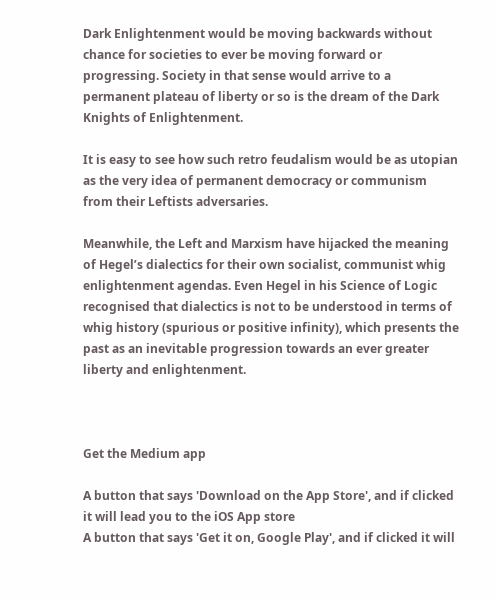Dark Enlightenment would be moving backwards without chance for societies to ever be moving forward or progressing. Society in that sense would arrive to a permanent plateau of liberty or so is the dream of the Dark Knights of Enlightenment.

It is easy to see how such retro feudalism would be as utopian as the very idea of permanent democracy or communism from their Leftists adversaries.

Meanwhile, the Left and Marxism have hijacked the meaning of Hegel’s dialectics for their own socialist, communist whig enlightenment agendas. Even Hegel in his Science of Logic recognised that dialectics is not to be understood in terms of whig history (spurious or positive infinity), which presents the past as an inevitable progression towards an ever greater liberty and enlightenment.



Get the Medium app

A button that says 'Download on the App Store', and if clicked it will lead you to the iOS App store
A button that says 'Get it on, Google Play', and if clicked it will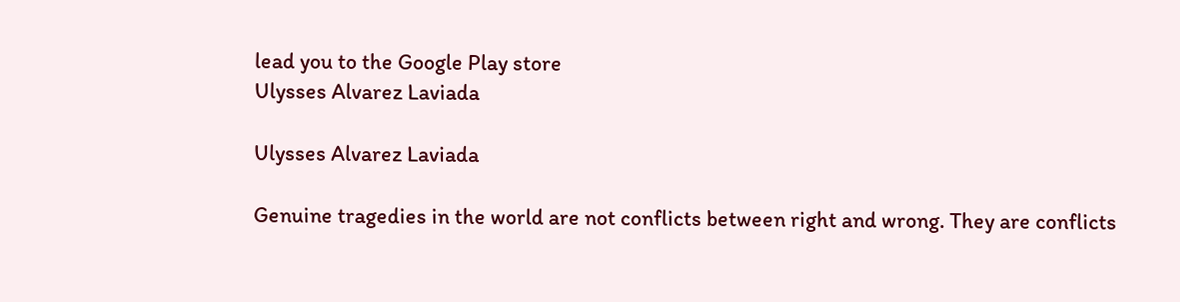lead you to the Google Play store
Ulysses Alvarez Laviada

Ulysses Alvarez Laviada

Genuine tragedies in the world are not conflicts between right and wrong. They are conflicts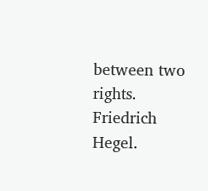between two rights. Friedrich Hegel.